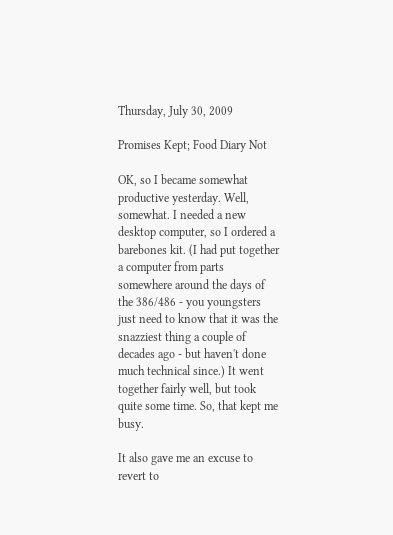Thursday, July 30, 2009

Promises Kept; Food Diary Not

OK, so I became somewhat productive yesterday. Well, somewhat. I needed a new desktop computer, so I ordered a barebones kit. (I had put together a computer from parts somewhere around the days of the 386/486 - you youngsters just need to know that it was the snazziest thing a couple of decades ago - but haven't done much technical since.) It went together fairly well, but took quite some time. So, that kept me busy.

It also gave me an excuse to revert to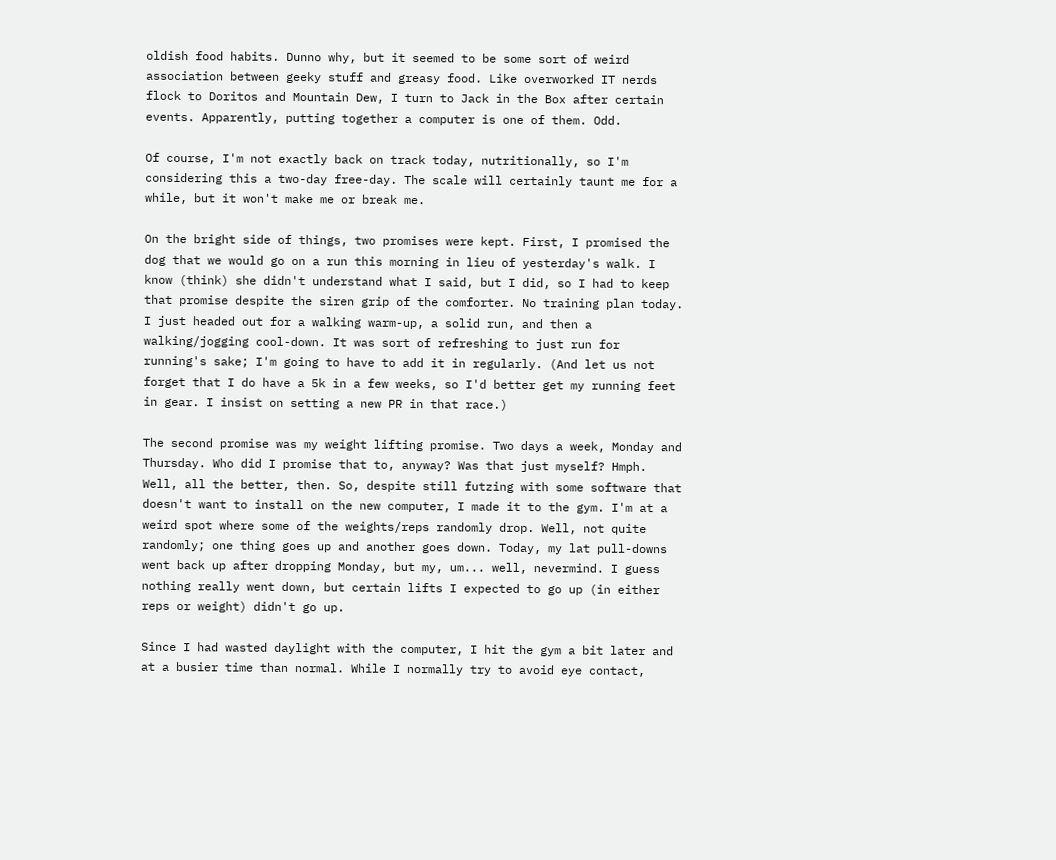oldish food habits. Dunno why, but it seemed to be some sort of weird association between geeky stuff and greasy food. Like overworked IT nerds flock to Doritos and Mountain Dew, I turn to Jack in the Box after certain events. Apparently, putting together a computer is one of them. Odd.

Of course, I'm not exactly back on track today, nutritionally, so I'm considering this a two-day free-day. The scale will certainly taunt me for a while, but it won't make me or break me.

On the bright side of things, two promises were kept. First, I promised the dog that we would go on a run this morning in lieu of yesterday's walk. I know (think) she didn't understand what I said, but I did, so I had to keep that promise despite the siren grip of the comforter. No training plan today. I just headed out for a walking warm-up, a solid run, and then a walking/jogging cool-down. It was sort of refreshing to just run for running's sake; I'm going to have to add it in regularly. (And let us not forget that I do have a 5k in a few weeks, so I'd better get my running feet in gear. I insist on setting a new PR in that race.)

The second promise was my weight lifting promise. Two days a week, Monday and Thursday. Who did I promise that to, anyway? Was that just myself? Hmph. Well, all the better, then. So, despite still futzing with some software that doesn't want to install on the new computer, I made it to the gym. I'm at a weird spot where some of the weights/reps randomly drop. Well, not quite randomly; one thing goes up and another goes down. Today, my lat pull-downs went back up after dropping Monday, but my, um... well, nevermind. I guess nothing really went down, but certain lifts I expected to go up (in either reps or weight) didn't go up.

Since I had wasted daylight with the computer, I hit the gym a bit later and at a busier time than normal. While I normally try to avoid eye contact,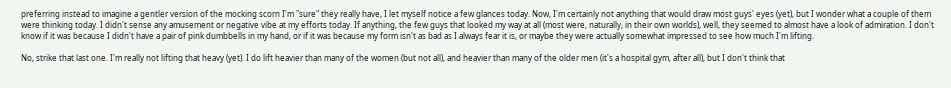preferring instead to imagine a gentler version of the mocking scorn I'm "sure" they really have, I let myself notice a few glances today. Now, I'm certainly not anything that would draw most guys' eyes (yet), but I wonder what a couple of them were thinking today. I didn't sense any amusement or negative vibe at my efforts today. If anything, the few guys that looked my way at all (most were, naturally, in their own worlds), well, they seemed to almost have a look of admiration. I don't know if it was because I didn't have a pair of pink dumbbells in my hand, or if it was because my form isn't as bad as I always fear it is, or maybe they were actually somewhat impressed to see how much I'm lifting.

No, strike that last one. I'm really not lifting that heavy (yet). I do lift heavier than many of the women (but not all), and heavier than many of the older men (it's a hospital gym, after all), but I don't think that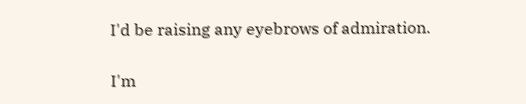I'd be raising any eyebrows of admiration.

I'm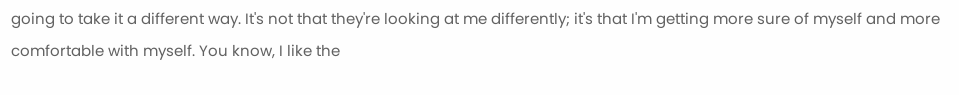going to take it a different way. It's not that they're looking at me differently; it's that I'm getting more sure of myself and more comfortable with myself. You know, I like the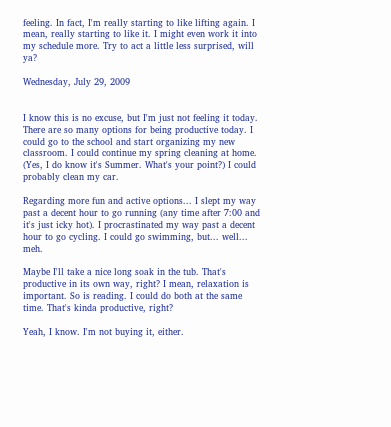feeling. In fact, I'm really starting to like lifting again. I mean, really starting to like it. I might even work it into my schedule more. Try to act a little less surprised, will ya?

Wednesday, July 29, 2009


I know this is no excuse, but I'm just not feeling it today. There are so many options for being productive today. I could go to the school and start organizing my new classroom. I could continue my spring cleaning at home. (Yes, I do know it's Summer. What's your point?) I could probably clean my car.

Regarding more fun and active options... I slept my way past a decent hour to go running (any time after 7:00 and it's just icky hot). I procrastinated my way past a decent hour to go cycling. I could go swimming, but... well... meh.

Maybe I'll take a nice long soak in the tub. That's productive in its own way, right? I mean, relaxation is important. So is reading. I could do both at the same time. That's kinda productive, right?

Yeah, I know. I'm not buying it, either.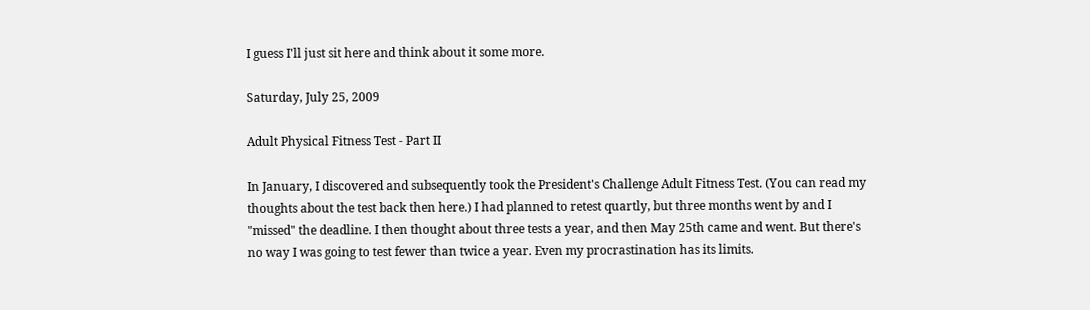I guess I'll just sit here and think about it some more.

Saturday, July 25, 2009

Adult Physical Fitness Test - Part II

In January, I discovered and subsequently took the President's Challenge Adult Fitness Test. (You can read my thoughts about the test back then here.) I had planned to retest quartly, but three months went by and I "missed" the deadline. I then thought about three tests a year, and then May 25th came and went. But there's no way I was going to test fewer than twice a year. Even my procrastination has its limits.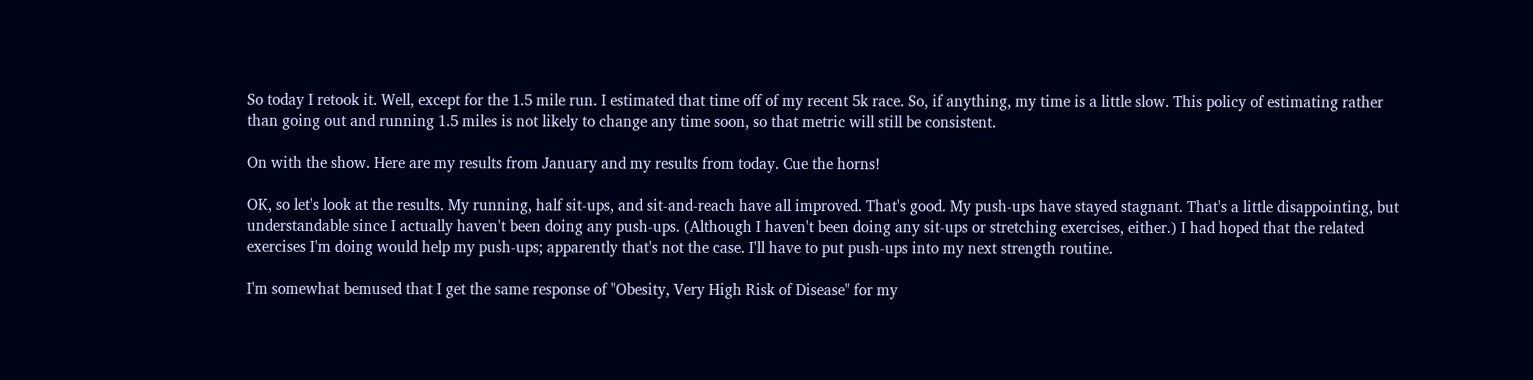So today I retook it. Well, except for the 1.5 mile run. I estimated that time off of my recent 5k race. So, if anything, my time is a little slow. This policy of estimating rather than going out and running 1.5 miles is not likely to change any time soon, so that metric will still be consistent.

On with the show. Here are my results from January and my results from today. Cue the horns!

OK, so let's look at the results. My running, half sit-ups, and sit-and-reach have all improved. That's good. My push-ups have stayed stagnant. That's a little disappointing, but understandable since I actually haven't been doing any push-ups. (Although I haven't been doing any sit-ups or stretching exercises, either.) I had hoped that the related exercises I'm doing would help my push-ups; apparently that's not the case. I'll have to put push-ups into my next strength routine.

I'm somewhat bemused that I get the same response of "Obesity, Very High Risk of Disease" for my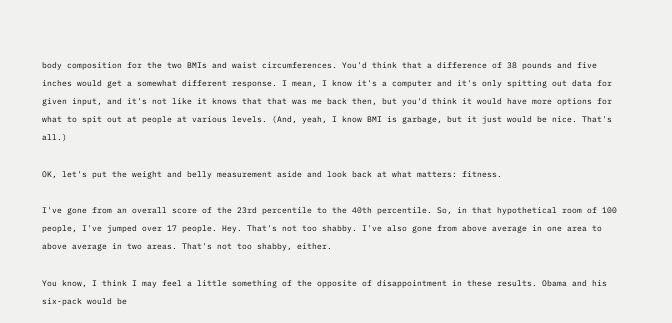body composition for the two BMIs and waist circumferences. You'd think that a difference of 38 pounds and five inches would get a somewhat different response. I mean, I know it's a computer and it's only spitting out data for given input, and it's not like it knows that that was me back then, but you'd think it would have more options for what to spit out at people at various levels. (And, yeah, I know BMI is garbage, but it just would be nice. That's all.)

OK, let's put the weight and belly measurement aside and look back at what matters: fitness.

I've gone from an overall score of the 23rd percentile to the 40th percentile. So, in that hypothetical room of 100 people, I've jumped over 17 people. Hey. That's not too shabby. I've also gone from above average in one area to above average in two areas. That's not too shabby, either.

You know, I think I may feel a little something of the opposite of disappointment in these results. Obama and his six-pack would be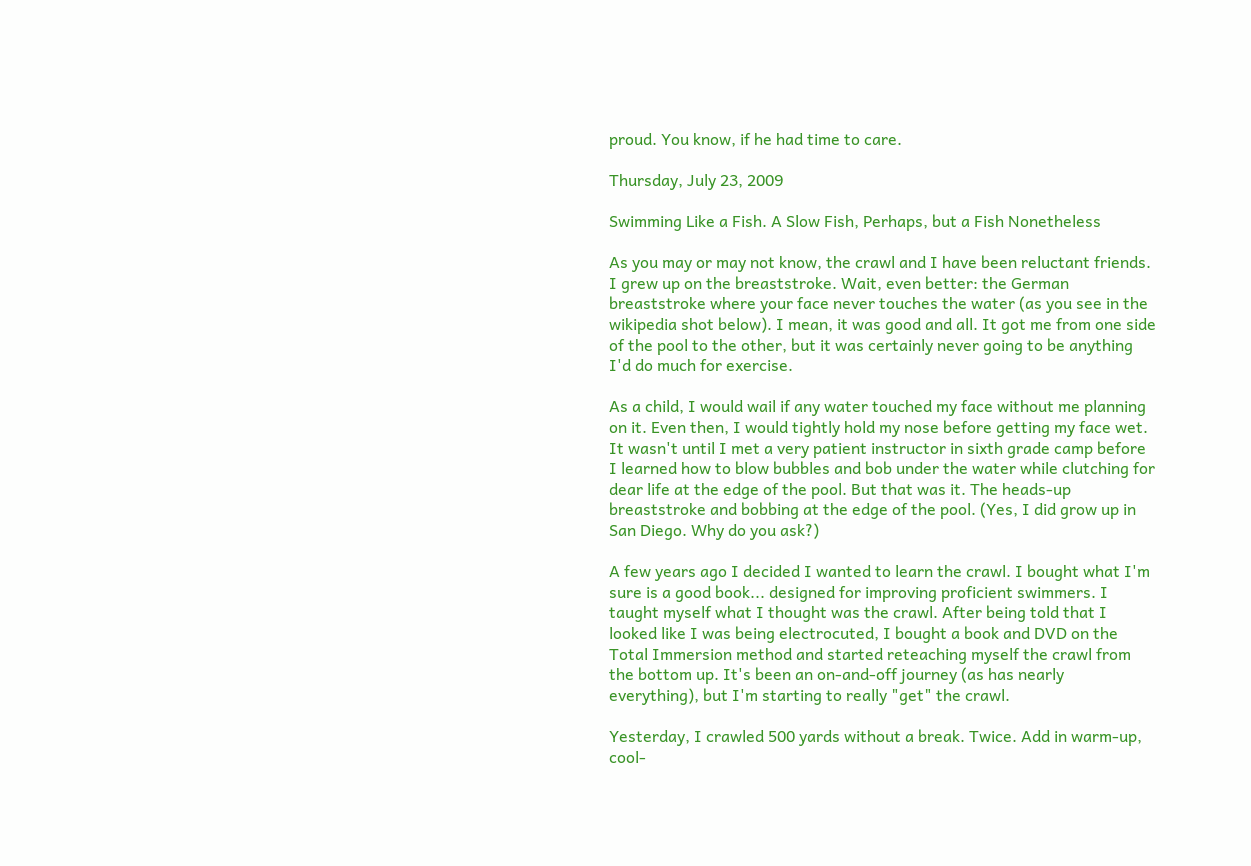proud. You know, if he had time to care.

Thursday, July 23, 2009

Swimming Like a Fish. A Slow Fish, Perhaps, but a Fish Nonetheless

As you may or may not know, the crawl and I have been reluctant friends. I grew up on the breaststroke. Wait, even better: the German breaststroke where your face never touches the water (as you see in the wikipedia shot below). I mean, it was good and all. It got me from one side of the pool to the other, but it was certainly never going to be anything I'd do much for exercise.

As a child, I would wail if any water touched my face without me planning on it. Even then, I would tightly hold my nose before getting my face wet. It wasn't until I met a very patient instructor in sixth grade camp before I learned how to blow bubbles and bob under the water while clutching for dear life at the edge of the pool. But that was it. The heads-up breaststroke and bobbing at the edge of the pool. (Yes, I did grow up in San Diego. Why do you ask?)

A few years ago I decided I wanted to learn the crawl. I bought what I'm sure is a good book... designed for improving proficient swimmers. I taught myself what I thought was the crawl. After being told that I looked like I was being electrocuted, I bought a book and DVD on the Total Immersion method and started reteaching myself the crawl from the bottom up. It's been an on-and-off journey (as has nearly everything), but I'm starting to really "get" the crawl.

Yesterday, I crawled 500 yards without a break. Twice. Add in warm-up, cool-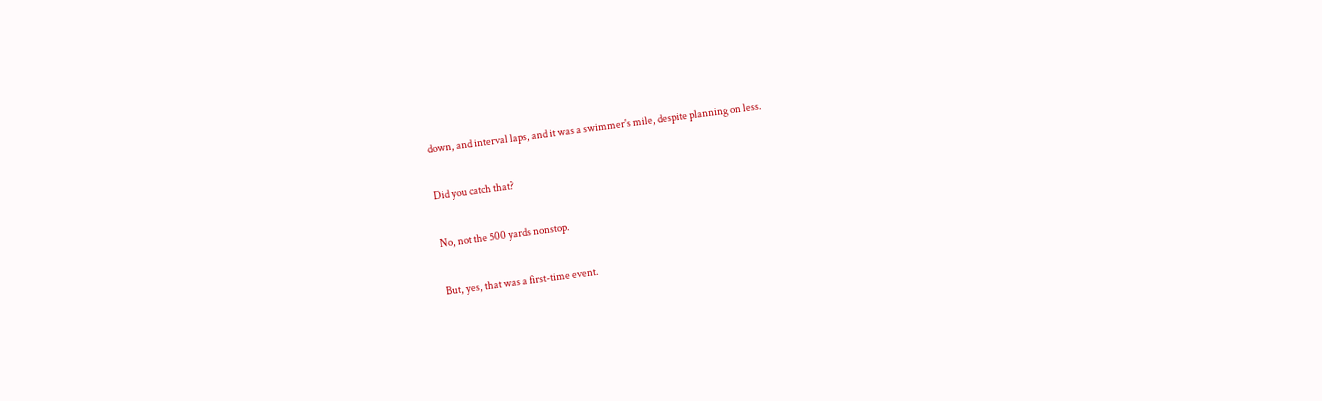down, and interval laps, and it was a swimmer's mile, despite planning on less.

Did you catch that?

No, not the 500 yards nonstop.

But, yes, that was a first-time event.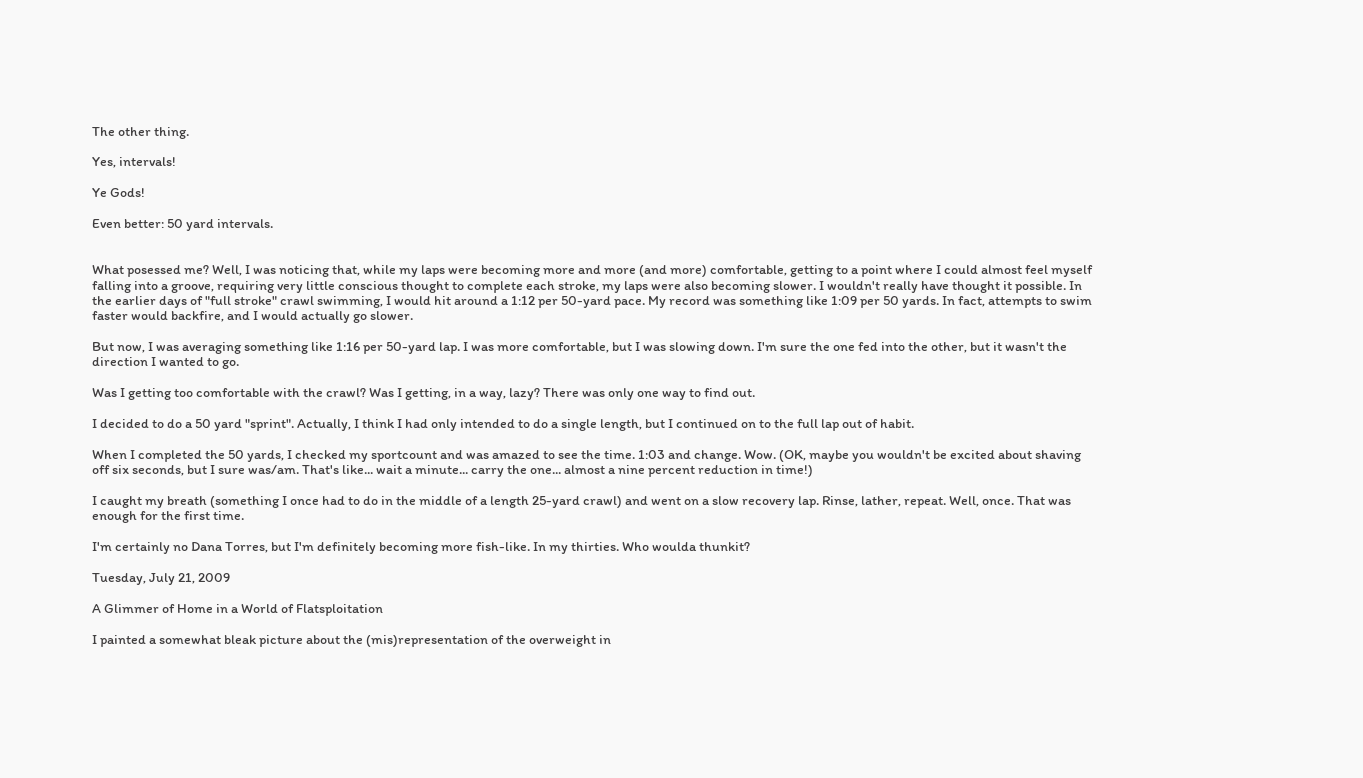The other thing.

Yes, intervals!

Ye Gods!

Even better: 50 yard intervals.


What posessed me? Well, I was noticing that, while my laps were becoming more and more (and more) comfortable, getting to a point where I could almost feel myself falling into a groove, requiring very little conscious thought to complete each stroke, my laps were also becoming slower. I wouldn't really have thought it possible. In the earlier days of "full stroke" crawl swimming, I would hit around a 1:12 per 50-yard pace. My record was something like 1:09 per 50 yards. In fact, attempts to swim faster would backfire, and I would actually go slower.

But now, I was averaging something like 1:16 per 50-yard lap. I was more comfortable, but I was slowing down. I'm sure the one fed into the other, but it wasn't the direction I wanted to go.

Was I getting too comfortable with the crawl? Was I getting, in a way, lazy? There was only one way to find out.

I decided to do a 50 yard "sprint". Actually, I think I had only intended to do a single length, but I continued on to the full lap out of habit.

When I completed the 50 yards, I checked my sportcount and was amazed to see the time. 1:03 and change. Wow. (OK, maybe you wouldn't be excited about shaving off six seconds, but I sure was/am. That's like... wait a minute... carry the one... almost a nine percent reduction in time!)

I caught my breath (something I once had to do in the middle of a length 25-yard crawl) and went on a slow recovery lap. Rinse, lather, repeat. Well, once. That was enough for the first time.

I'm certainly no Dana Torres, but I'm definitely becoming more fish-like. In my thirties. Who woulda thunkit?

Tuesday, July 21, 2009

A Glimmer of Home in a World of Flatsploitation

I painted a somewhat bleak picture about the (mis)representation of the overweight in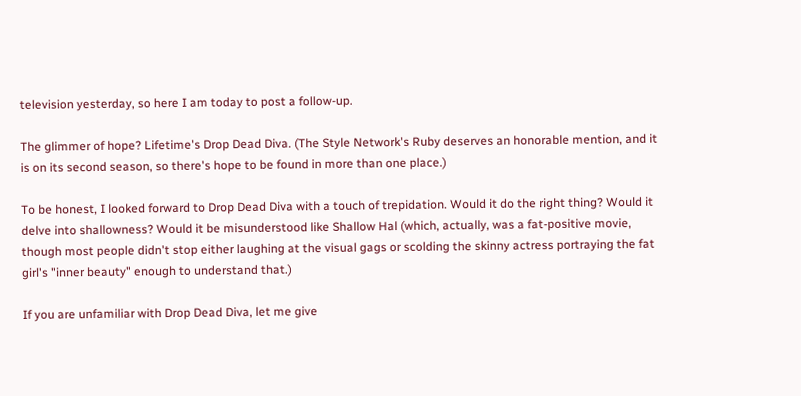television yesterday, so here I am today to post a follow-up.

The glimmer of hope? Lifetime's Drop Dead Diva. (The Style Network's Ruby deserves an honorable mention, and it is on its second season, so there's hope to be found in more than one place.)

To be honest, I looked forward to Drop Dead Diva with a touch of trepidation. Would it do the right thing? Would it delve into shallowness? Would it be misunderstood like Shallow Hal (which, actually, was a fat-positive movie, though most people didn't stop either laughing at the visual gags or scolding the skinny actress portraying the fat girl's "inner beauty" enough to understand that.)

If you are unfamiliar with Drop Dead Diva, let me give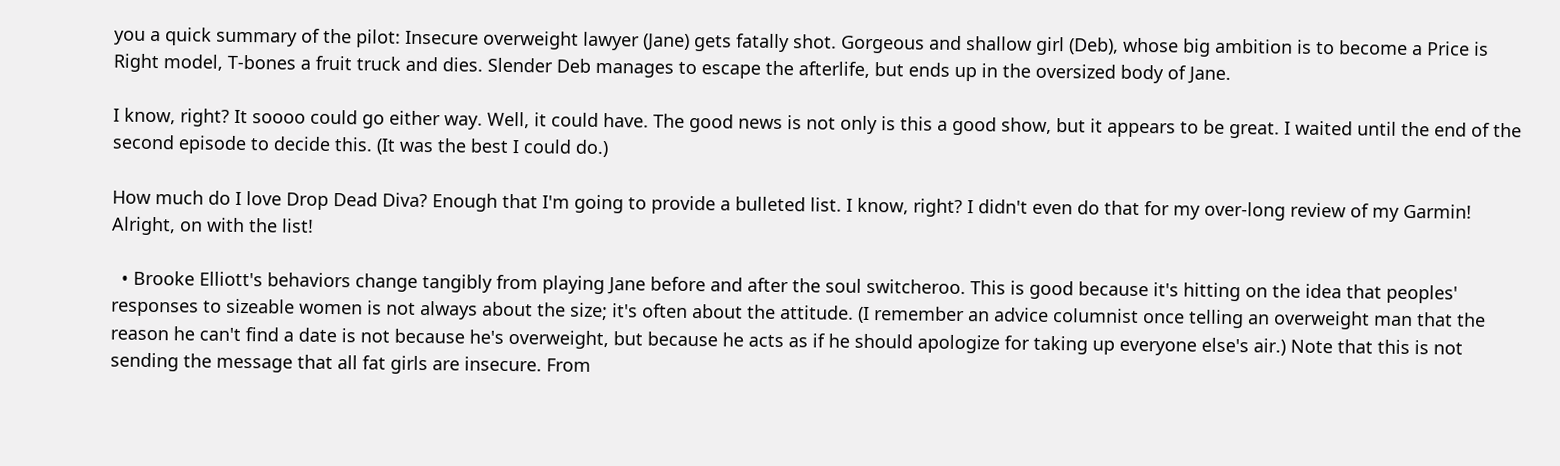you a quick summary of the pilot: Insecure overweight lawyer (Jane) gets fatally shot. Gorgeous and shallow girl (Deb), whose big ambition is to become a Price is Right model, T-bones a fruit truck and dies. Slender Deb manages to escape the afterlife, but ends up in the oversized body of Jane.

I know, right? It soooo could go either way. Well, it could have. The good news is not only is this a good show, but it appears to be great. I waited until the end of the second episode to decide this. (It was the best I could do.)

How much do I love Drop Dead Diva? Enough that I'm going to provide a bulleted list. I know, right? I didn't even do that for my over-long review of my Garmin! Alright, on with the list!

  • Brooke Elliott's behaviors change tangibly from playing Jane before and after the soul switcheroo. This is good because it's hitting on the idea that peoples' responses to sizeable women is not always about the size; it's often about the attitude. (I remember an advice columnist once telling an overweight man that the reason he can't find a date is not because he's overweight, but because he acts as if he should apologize for taking up everyone else's air.) Note that this is not sending the message that all fat girls are insecure. From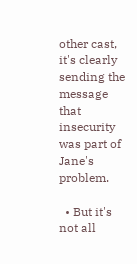other cast, it's clearly sending the message that insecurity was part of Jane's problem.

  • But it's not all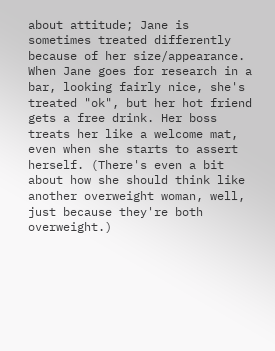about attitude; Jane is sometimes treated differently because of her size/appearance. When Jane goes for research in a bar, looking fairly nice, she's treated "ok", but her hot friend gets a free drink. Her boss treats her like a welcome mat, even when she starts to assert herself. (There's even a bit about how she should think like another overweight woman, well, just because they're both overweight.)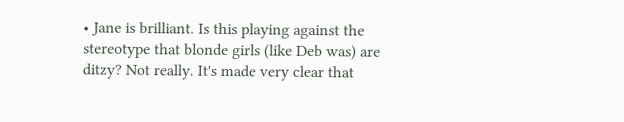• Jane is brilliant. Is this playing against the stereotype that blonde girls (like Deb was) are ditzy? Not really. It's made very clear that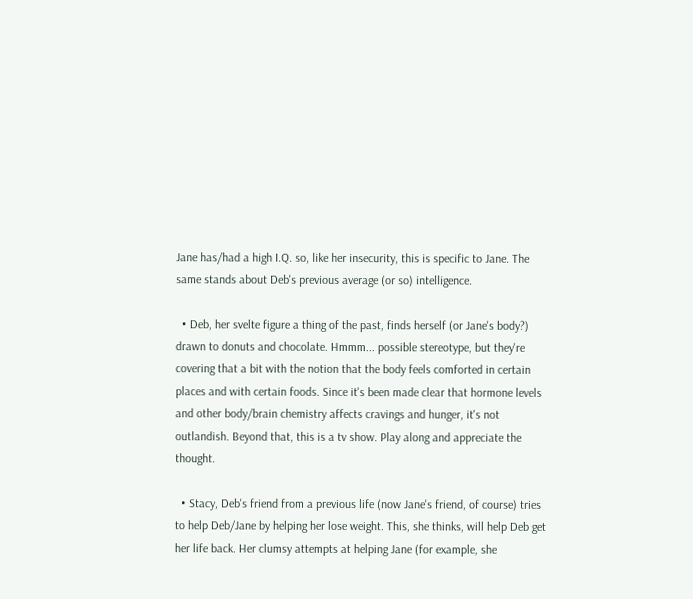Jane has/had a high I.Q. so, like her insecurity, this is specific to Jane. The same stands about Deb's previous average (or so) intelligence.

  • Deb, her svelte figure a thing of the past, finds herself (or Jane's body?) drawn to donuts and chocolate. Hmmm... possible stereotype, but they're covering that a bit with the notion that the body feels comforted in certain places and with certain foods. Since it's been made clear that hormone levels and other body/brain chemistry affects cravings and hunger, it's not outlandish. Beyond that, this is a tv show. Play along and appreciate the thought.

  • Stacy, Deb's friend from a previous life (now Jane's friend, of course) tries to help Deb/Jane by helping her lose weight. This, she thinks, will help Deb get her life back. Her clumsy attempts at helping Jane (for example, she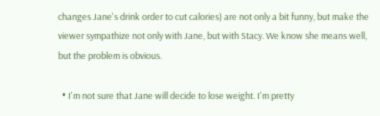changes Jane's drink order to cut calories) are not only a bit funny, but make the viewer sympathize not only with Jane, but with Stacy. We know she means well, but the problem is obvious.

  • I'm not sure that Jane will decide to lose weight. I'm pretty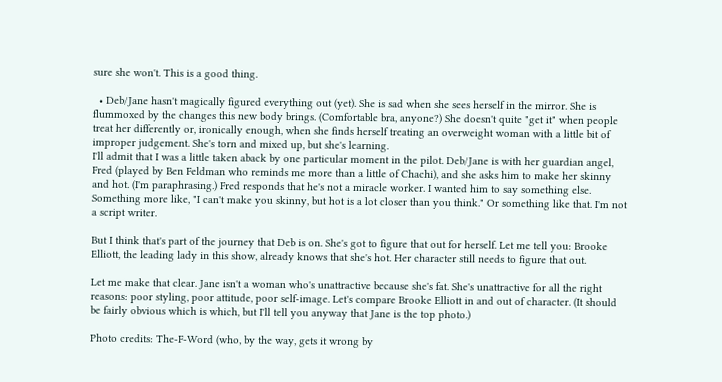sure she won't. This is a good thing.

  • Deb/Jane hasn't magically figured everything out (yet). She is sad when she sees herself in the mirror. She is flummoxed by the changes this new body brings. (Comfortable bra, anyone?) She doesn't quite "get it" when people treat her differently or, ironically enough, when she finds herself treating an overweight woman with a little bit of improper judgement. She's torn and mixed up, but she's learning.
I'll admit that I was a little taken aback by one particular moment in the pilot. Deb/Jane is with her guardian angel, Fred (played by Ben Feldman who reminds me more than a little of Chachi), and she asks him to make her skinny and hot. (I'm paraphrasing.) Fred responds that he's not a miracle worker. I wanted him to say something else. Something more like, "I can't make you skinny, but hot is a lot closer than you think." Or something like that. I'm not a script writer.

But I think that's part of the journey that Deb is on. She's got to figure that out for herself. Let me tell you: Brooke Elliott, the leading lady in this show, already knows that she's hot. Her character still needs to figure that out.

Let me make that clear. Jane isn't a woman who's unattractive because she's fat. She's unattractive for all the right reasons: poor styling, poor attitude, poor self-image. Let's compare Brooke Elliott in and out of character. (It should be fairly obvious which is which, but I'll tell you anyway that Jane is the top photo.)

Photo credits: The-F-Word (who, by the way, gets it wrong by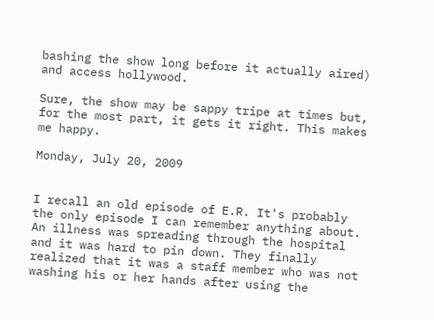bashing the show long before it actually aired) and access hollywood.

Sure, the show may be sappy tripe at times but, for the most part, it gets it right. This makes me happy.

Monday, July 20, 2009


I recall an old episode of E.R. It's probably the only episode I can remember anything about. An illness was spreading through the hospital and it was hard to pin down. They finally realized that it was a staff member who was not washing his or her hands after using the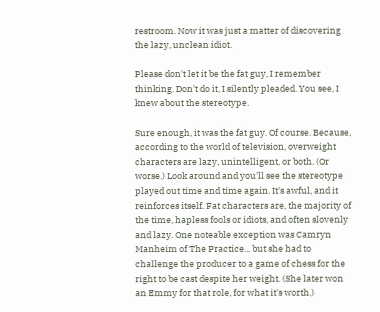restroom. Now it was just a matter of discovering the lazy, unclean idiot.

Please don't let it be the fat guy, I remember thinking. Don't do it, I silently pleaded. You see, I knew about the stereotype.

Sure enough, it was the fat guy. Of course. Because, according to the world of television, overweight characters are lazy, unintelligent, or both. (Or worse.) Look around and you'll see the stereotype played out time and time again. It's awful, and it reinforces itself. Fat characters are, the majority of the time, hapless fools or idiots, and often slovenly and lazy. One noteable exception was Camryn Manheim of The Practice... but she had to challenge the producer to a game of chess for the right to be cast despite her weight. (She later won an Emmy for that role, for what it's worth.)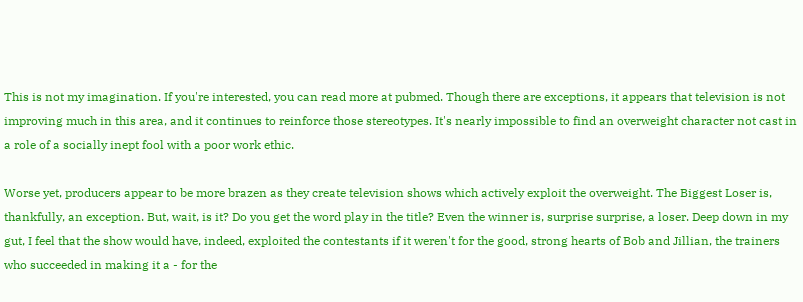This is not my imagination. If you're interested, you can read more at pubmed. Though there are exceptions, it appears that television is not improving much in this area, and it continues to reinforce those stereotypes. It's nearly impossible to find an overweight character not cast in a role of a socially inept fool with a poor work ethic.

Worse yet, producers appear to be more brazen as they create television shows which actively exploit the overweight. The Biggest Loser is, thankfully, an exception. But, wait, is it? Do you get the word play in the title? Even the winner is, surprise surprise, a loser. Deep down in my gut, I feel that the show would have, indeed, exploited the contestants if it weren't for the good, strong hearts of Bob and Jillian, the trainers who succeeded in making it a - for the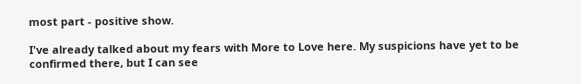most part - positive show.

I've already talked about my fears with More to Love here. My suspicions have yet to be confirmed there, but I can see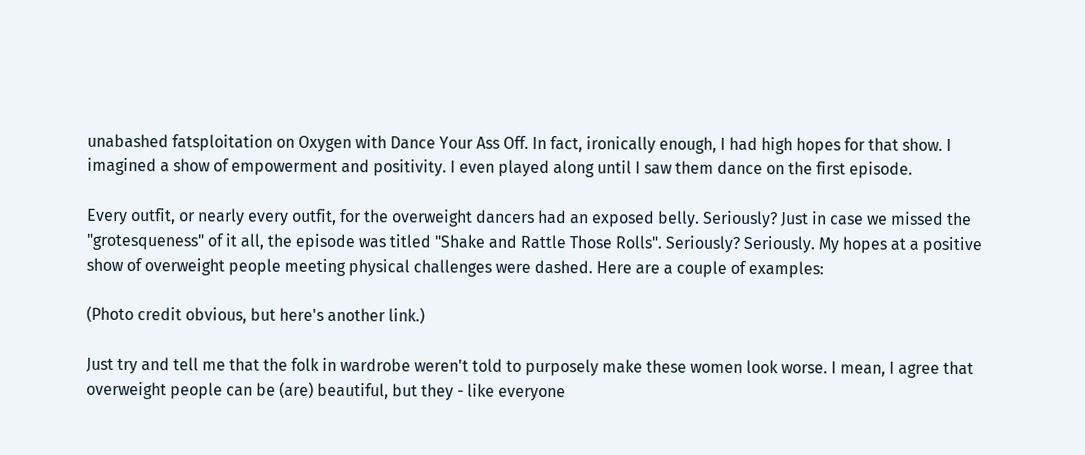unabashed fatsploitation on Oxygen with Dance Your Ass Off. In fact, ironically enough, I had high hopes for that show. I imagined a show of empowerment and positivity. I even played along until I saw them dance on the first episode.

Every outfit, or nearly every outfit, for the overweight dancers had an exposed belly. Seriously? Just in case we missed the "grotesqueness" of it all, the episode was titled "Shake and Rattle Those Rolls". Seriously? Seriously. My hopes at a positive show of overweight people meeting physical challenges were dashed. Here are a couple of examples:

(Photo credit obvious, but here's another link.)

Just try and tell me that the folk in wardrobe weren't told to purposely make these women look worse. I mean, I agree that overweight people can be (are) beautiful, but they - like everyone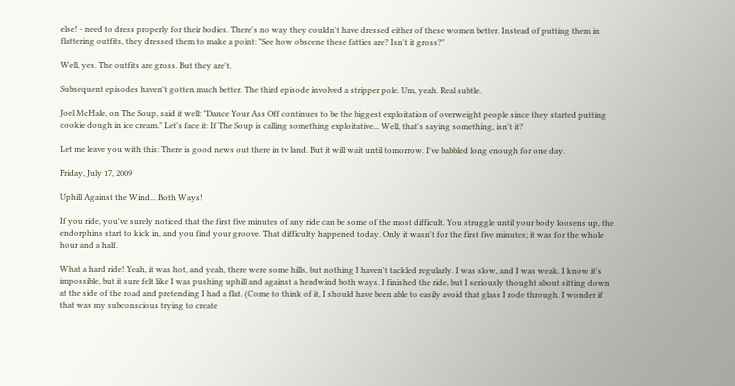else! - need to dress properly for their bodies. There's no way they couldn't have dressed either of these women better. Instead of putting them in flattering outfits, they dressed them to make a point: "See how obscene these fatties are? Isn't it gross?"

Well, yes. The outfits are gross. But they are't.

Subsequent episodes haven't gotten much better. The third episode involved a stripper pole. Um, yeah. Real subtle.

Joel McHale, on The Soup, said it well: "Dance Your Ass Off continues to be the biggest exploitation of overweight people since they started putting cookie dough in ice cream." Let's face it: If The Soup is calling something exploitative... Well, that's saying something, isn't it?

Let me leave you with this: There is good news out there in tv land. But it will wait until tomorrow. I've babbled long enough for one day.

Friday, July 17, 2009

Uphill Against the Wind... Both Ways!

If you ride, you've surely noticed that the first five minutes of any ride can be some of the most difficult. You struggle until your body loosens up, the endorphins start to kick in, and you find your groove. That difficulty happened today. Only it wasn't for the first five minutes; it was for the whole hour and a half.

What a hard ride! Yeah, it was hot, and yeah, there were some hills, but nothing I haven't tackled regularly. I was slow, and I was weak. I know it's impossible, but it sure felt like I was pushing uphill and against a headwind both ways. I finished the ride, but I seriously thought about sitting down at the side of the road and pretending I had a flat. (Come to think of it, I should have been able to easily avoid that glass I rode through. I wonder if that was my subconscious trying to create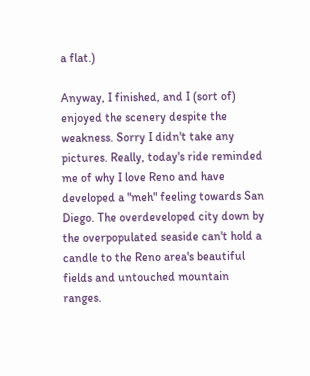a flat.)

Anyway, I finished, and I (sort of) enjoyed the scenery despite the weakness. Sorry I didn't take any pictures. Really, today's ride reminded me of why I love Reno and have developed a "meh" feeling towards San Diego. The overdeveloped city down by the overpopulated seaside can't hold a candle to the Reno area's beautiful fields and untouched mountain ranges.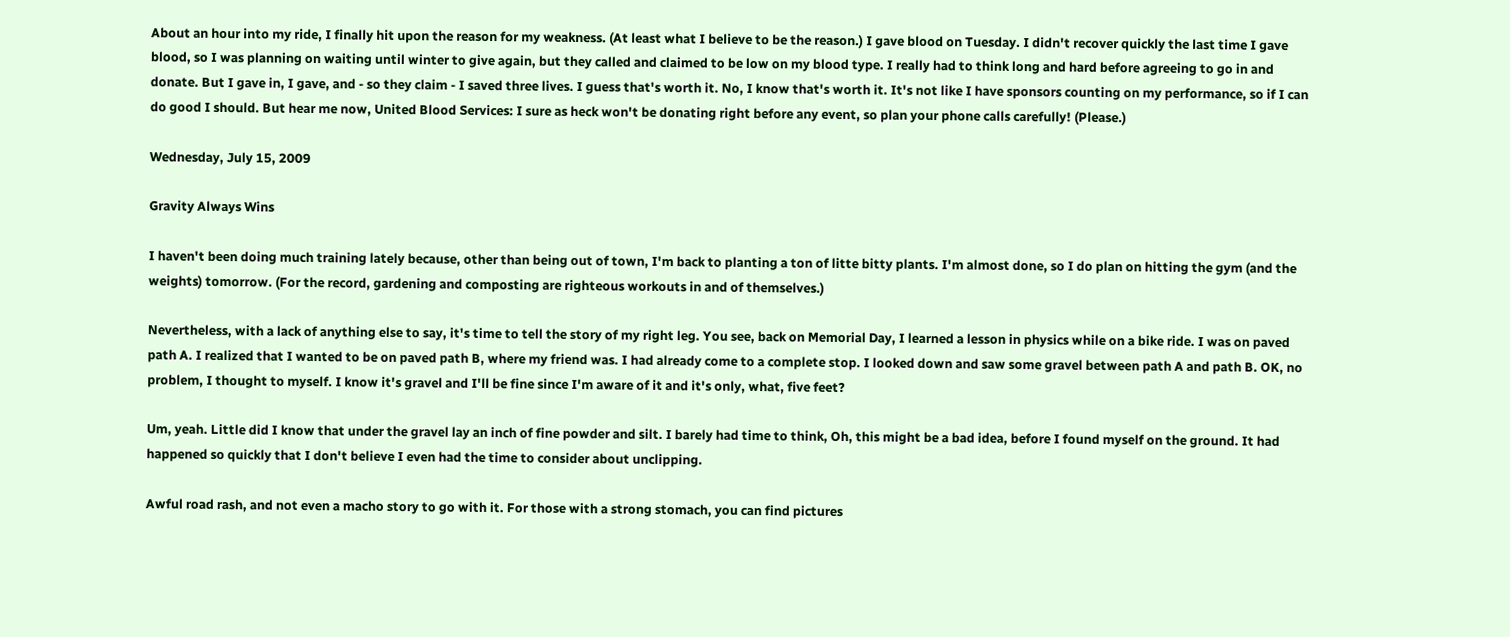About an hour into my ride, I finally hit upon the reason for my weakness. (At least what I believe to be the reason.) I gave blood on Tuesday. I didn't recover quickly the last time I gave blood, so I was planning on waiting until winter to give again, but they called and claimed to be low on my blood type. I really had to think long and hard before agreeing to go in and donate. But I gave in, I gave, and - so they claim - I saved three lives. I guess that's worth it. No, I know that's worth it. It's not like I have sponsors counting on my performance, so if I can do good I should. But hear me now, United Blood Services: I sure as heck won't be donating right before any event, so plan your phone calls carefully! (Please.)

Wednesday, July 15, 2009

Gravity Always Wins

I haven't been doing much training lately because, other than being out of town, I'm back to planting a ton of litte bitty plants. I'm almost done, so I do plan on hitting the gym (and the weights) tomorrow. (For the record, gardening and composting are righteous workouts in and of themselves.)

Nevertheless, with a lack of anything else to say, it's time to tell the story of my right leg. You see, back on Memorial Day, I learned a lesson in physics while on a bike ride. I was on paved path A. I realized that I wanted to be on paved path B, where my friend was. I had already come to a complete stop. I looked down and saw some gravel between path A and path B. OK, no problem, I thought to myself. I know it's gravel and I'll be fine since I'm aware of it and it's only, what, five feet?

Um, yeah. Little did I know that under the gravel lay an inch of fine powder and silt. I barely had time to think, Oh, this might be a bad idea, before I found myself on the ground. It had happened so quickly that I don't believe I even had the time to consider about unclipping.

Awful road rash, and not even a macho story to go with it. For those with a strong stomach, you can find pictures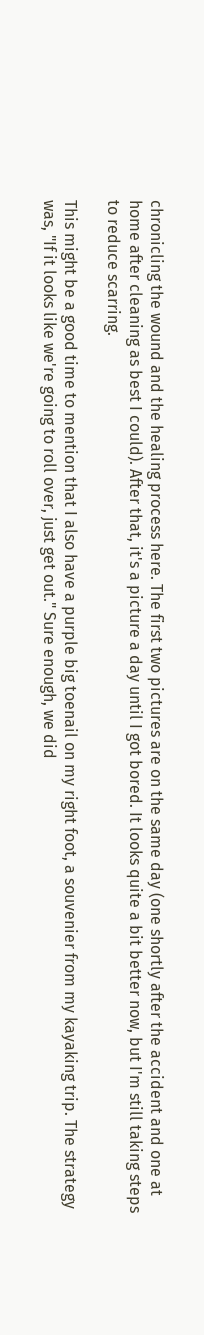chronicling the wound and the healing process here. The first two pictures are on the same day (one shortly after the accident and one at home after cleaning as best I could). After that, it's a picture a day until I got bored. It looks quite a bit better now, but I'm still taking steps to reduce scarring.

This might be a good time to mention that I also have a purple big toenail on my right foot, a souvenier from my kayaking trip. The strategy was, "If it looks like we're going to roll over, just get out." Sure enough, we did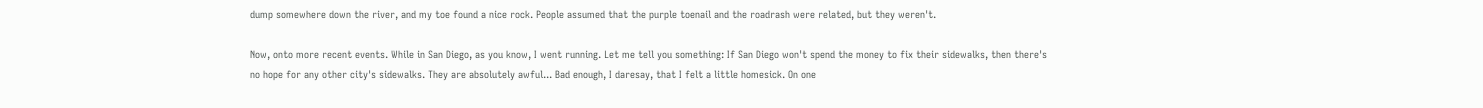dump somewhere down the river, and my toe found a nice rock. People assumed that the purple toenail and the roadrash were related, but they weren't.

Now, onto more recent events. While in San Diego, as you know, I went running. Let me tell you something: If San Diego won't spend the money to fix their sidewalks, then there's no hope for any other city's sidewalks. They are absolutely awful... Bad enough, I daresay, that I felt a little homesick. On one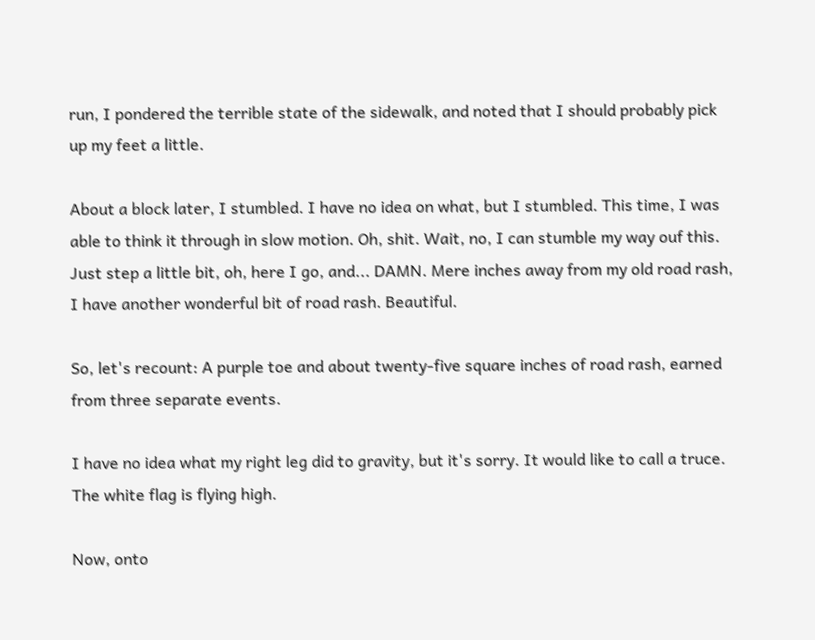run, I pondered the terrible state of the sidewalk, and noted that I should probably pick up my feet a little.

About a block later, I stumbled. I have no idea on what, but I stumbled. This time, I was able to think it through in slow motion. Oh, shit. Wait, no, I can stumble my way ouf this. Just step a little bit, oh, here I go, and... DAMN. Mere inches away from my old road rash, I have another wonderful bit of road rash. Beautiful.

So, let's recount: A purple toe and about twenty-five square inches of road rash, earned from three separate events.

I have no idea what my right leg did to gravity, but it's sorry. It would like to call a truce. The white flag is flying high.

Now, onto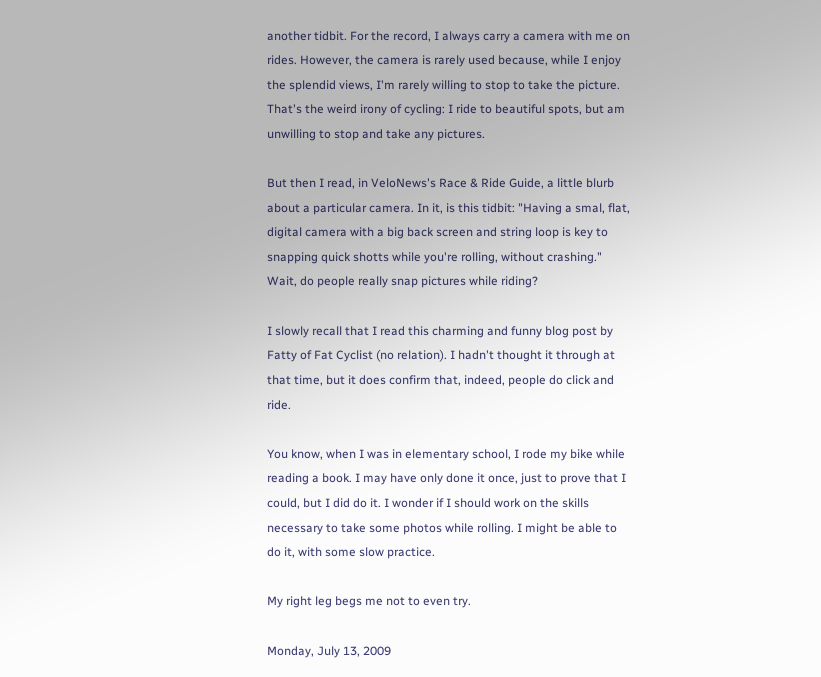another tidbit. For the record, I always carry a camera with me on rides. However, the camera is rarely used because, while I enjoy the splendid views, I'm rarely willing to stop to take the picture. That's the weird irony of cycling: I ride to beautiful spots, but am unwilling to stop and take any pictures.

But then I read, in VeloNews's Race & Ride Guide, a little blurb about a particular camera. In it, is this tidbit: "Having a smal, flat, digital camera with a big back screen and string loop is key to snapping quick shotts while you're rolling, without crashing." Wait, do people really snap pictures while riding?

I slowly recall that I read this charming and funny blog post by Fatty of Fat Cyclist (no relation). I hadn't thought it through at that time, but it does confirm that, indeed, people do click and ride.

You know, when I was in elementary school, I rode my bike while reading a book. I may have only done it once, just to prove that I could, but I did do it. I wonder if I should work on the skills necessary to take some photos while rolling. I might be able to do it, with some slow practice.

My right leg begs me not to even try.

Monday, July 13, 2009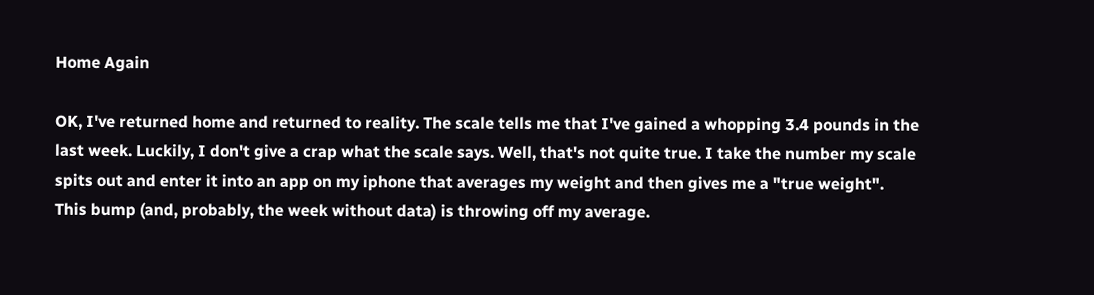Home Again

OK, I've returned home and returned to reality. The scale tells me that I've gained a whopping 3.4 pounds in the last week. Luckily, I don't give a crap what the scale says. Well, that's not quite true. I take the number my scale spits out and enter it into an app on my iphone that averages my weight and then gives me a "true weight". This bump (and, probably, the week without data) is throwing off my average.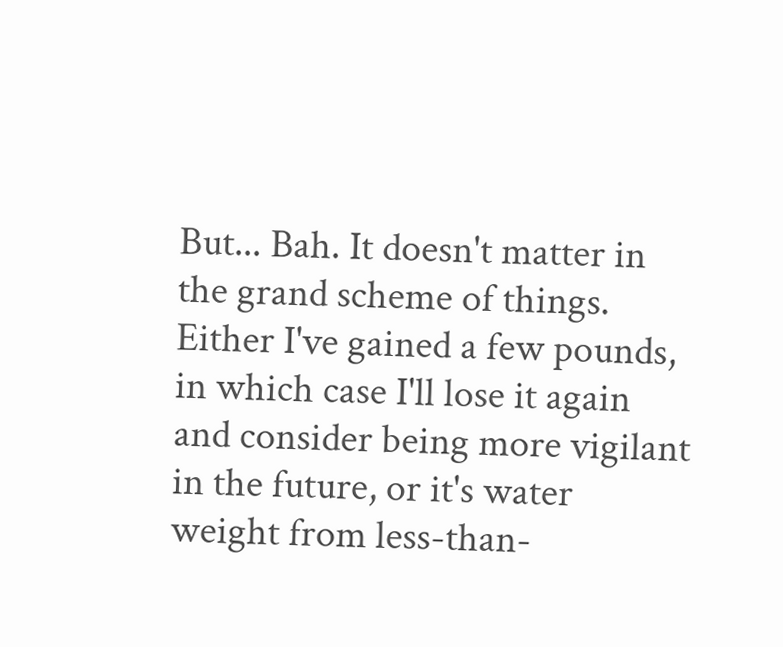But... Bah. It doesn't matter in the grand scheme of things. Either I've gained a few pounds, in which case I'll lose it again and consider being more vigilant in the future, or it's water weight from less-than-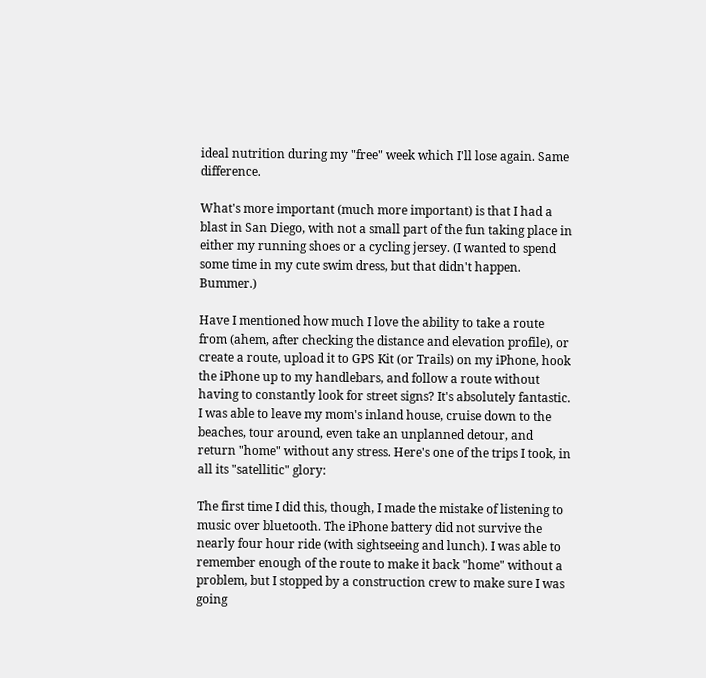ideal nutrition during my "free" week which I'll lose again. Same difference.

What's more important (much more important) is that I had a blast in San Diego, with not a small part of the fun taking place in either my running shoes or a cycling jersey. (I wanted to spend some time in my cute swim dress, but that didn't happen. Bummer.)

Have I mentioned how much I love the ability to take a route from (ahem, after checking the distance and elevation profile), or create a route, upload it to GPS Kit (or Trails) on my iPhone, hook the iPhone up to my handlebars, and follow a route without having to constantly look for street signs? It's absolutely fantastic. I was able to leave my mom's inland house, cruise down to the beaches, tour around, even take an unplanned detour, and return "home" without any stress. Here's one of the trips I took, in all its "satellitic" glory:

The first time I did this, though, I made the mistake of listening to music over bluetooth. The iPhone battery did not survive the nearly four hour ride (with sightseeing and lunch). I was able to remember enough of the route to make it back "home" without a problem, but I stopped by a construction crew to make sure I was going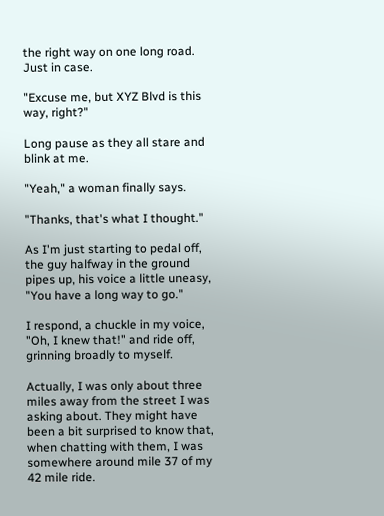the right way on one long road. Just in case.

"Excuse me, but XYZ Blvd is this way, right?"

Long pause as they all stare and blink at me.

"Yeah," a woman finally says.

"Thanks, that's what I thought."

As I'm just starting to pedal off, the guy halfway in the ground pipes up, his voice a little uneasy, "You have a long way to go."

I respond, a chuckle in my voice, "Oh, I knew that!" and ride off, grinning broadly to myself.

Actually, I was only about three miles away from the street I was asking about. They might have been a bit surprised to know that, when chatting with them, I was somewhere around mile 37 of my 42 mile ride.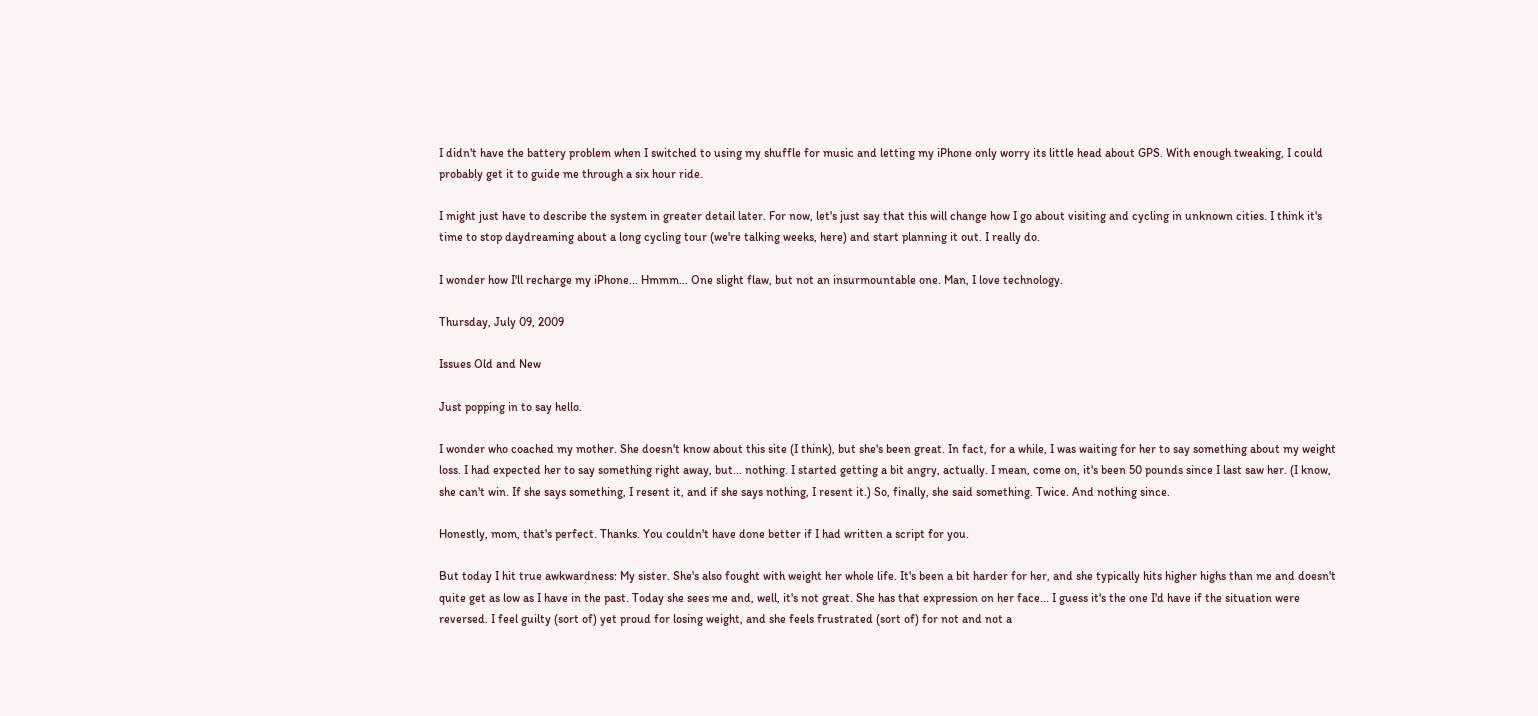I didn't have the battery problem when I switched to using my shuffle for music and letting my iPhone only worry its little head about GPS. With enough tweaking, I could probably get it to guide me through a six hour ride.

I might just have to describe the system in greater detail later. For now, let's just say that this will change how I go about visiting and cycling in unknown cities. I think it's time to stop daydreaming about a long cycling tour (we're talking weeks, here) and start planning it out. I really do.

I wonder how I'll recharge my iPhone... Hmmm... One slight flaw, but not an insurmountable one. Man, I love technology.

Thursday, July 09, 2009

Issues Old and New

Just popping in to say hello.

I wonder who coached my mother. She doesn't know about this site (I think), but she's been great. In fact, for a while, I was waiting for her to say something about my weight loss. I had expected her to say something right away, but... nothing. I started getting a bit angry, actually. I mean, come on, it's been 50 pounds since I last saw her. (I know, she can't win. If she says something, I resent it, and if she says nothing, I resent it.) So, finally, she said something. Twice. And nothing since.

Honestly, mom, that's perfect. Thanks. You couldn't have done better if I had written a script for you.

But today I hit true awkwardness: My sister. She's also fought with weight her whole life. It's been a bit harder for her, and she typically hits higher highs than me and doesn't quite get as low as I have in the past. Today she sees me and, well, it's not great. She has that expression on her face... I guess it's the one I'd have if the situation were reversed. I feel guilty (sort of) yet proud for losing weight, and she feels frustrated (sort of) for not and not a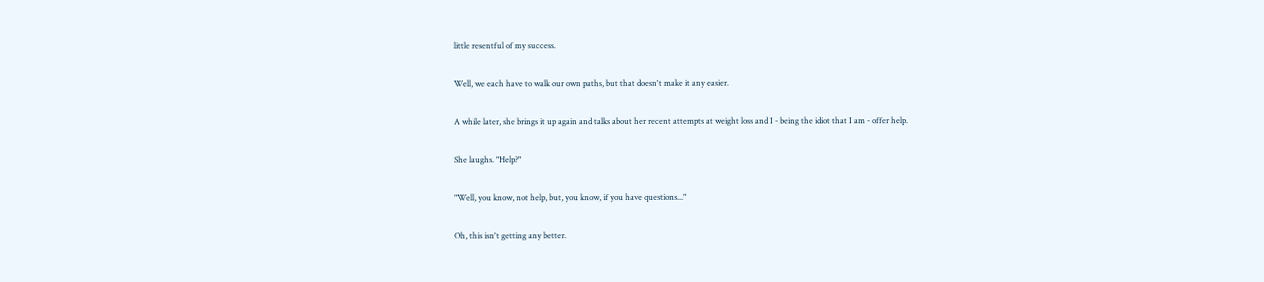little resentful of my success.

Well, we each have to walk our own paths, but that doesn't make it any easier.

A while later, she brings it up again and talks about her recent attempts at weight loss and I - being the idiot that I am - offer help.

She laughs. "Help?"

"Well, you know, not help, but, you know, if you have questions..."

Oh, this isn't getting any better.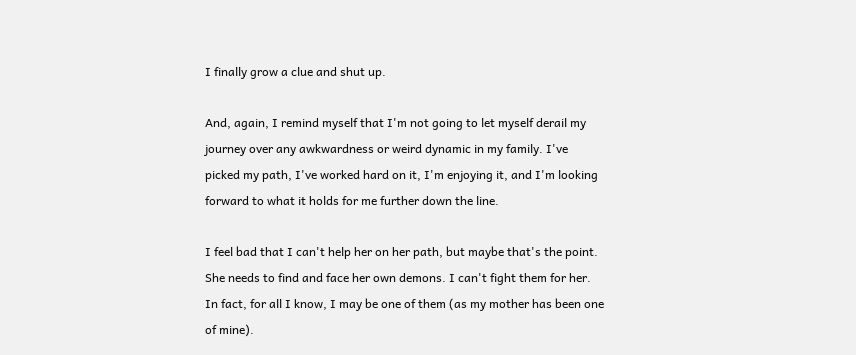I finally grow a clue and shut up.

And, again, I remind myself that I'm not going to let myself derail my journey over any awkwardness or weird dynamic in my family. I've picked my path, I've worked hard on it, I'm enjoying it, and I'm looking forward to what it holds for me further down the line.

I feel bad that I can't help her on her path, but maybe that's the point. She needs to find and face her own demons. I can't fight them for her. In fact, for all I know, I may be one of them (as my mother has been one of mine).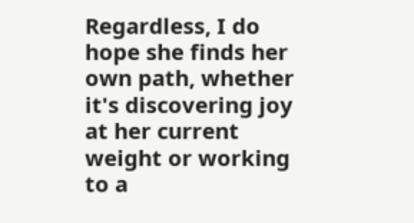Regardless, I do hope she finds her own path, whether it's discovering joy at her current weight or working to a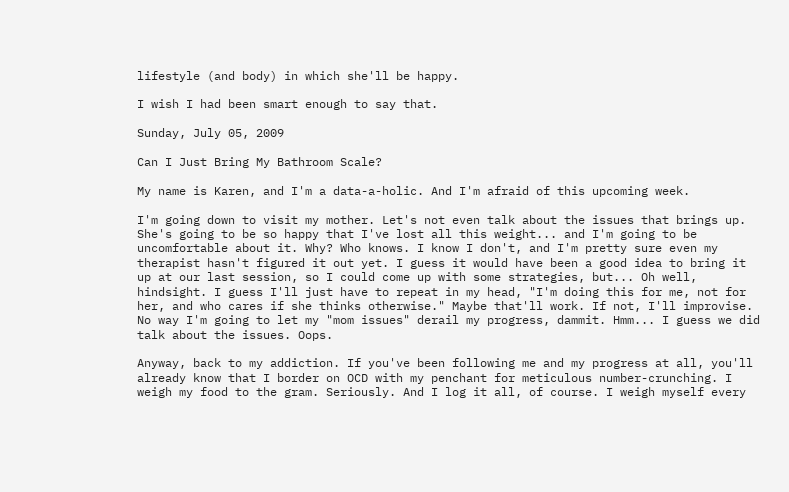lifestyle (and body) in which she'll be happy.

I wish I had been smart enough to say that.

Sunday, July 05, 2009

Can I Just Bring My Bathroom Scale?

My name is Karen, and I'm a data-a-holic. And I'm afraid of this upcoming week.

I'm going down to visit my mother. Let's not even talk about the issues that brings up. She's going to be so happy that I've lost all this weight... and I'm going to be uncomfortable about it. Why? Who knows. I know I don't, and I'm pretty sure even my therapist hasn't figured it out yet. I guess it would have been a good idea to bring it up at our last session, so I could come up with some strategies, but... Oh well, hindsight. I guess I'll just have to repeat in my head, "I'm doing this for me, not for her, and who cares if she thinks otherwise." Maybe that'll work. If not, I'll improvise. No way I'm going to let my "mom issues" derail my progress, dammit. Hmm... I guess we did talk about the issues. Oops.

Anyway, back to my addiction. If you've been following me and my progress at all, you'll already know that I border on OCD with my penchant for meticulous number-crunching. I weigh my food to the gram. Seriously. And I log it all, of course. I weigh myself every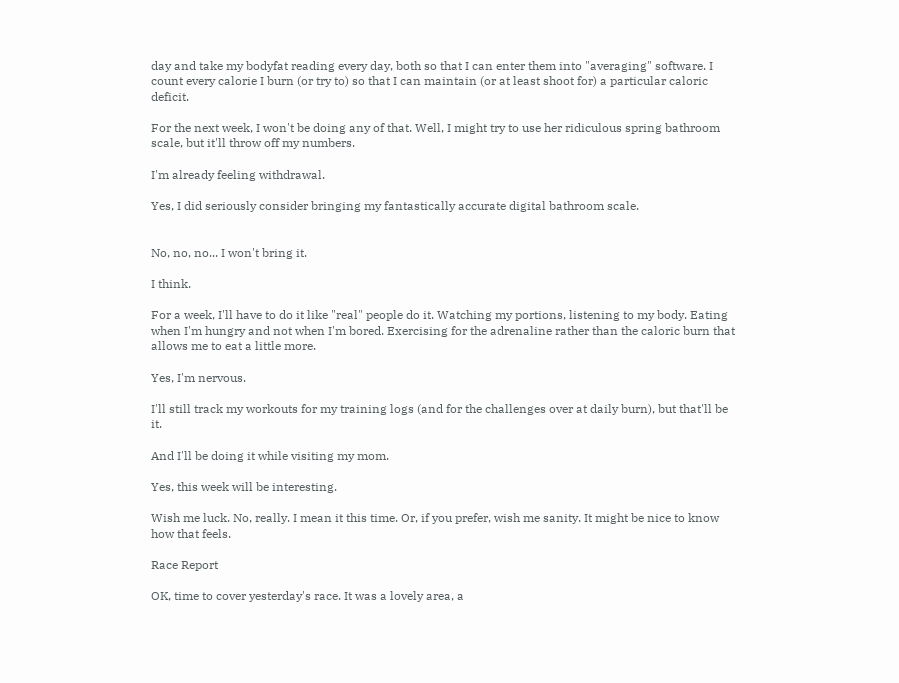day and take my bodyfat reading every day, both so that I can enter them into "averaging" software. I count every calorie I burn (or try to) so that I can maintain (or at least shoot for) a particular caloric deficit.

For the next week, I won't be doing any of that. Well, I might try to use her ridiculous spring bathroom scale, but it'll throw off my numbers.

I'm already feeling withdrawal.

Yes, I did seriously consider bringing my fantastically accurate digital bathroom scale.


No, no, no... I won't bring it.

I think.

For a week, I'll have to do it like "real" people do it. Watching my portions, listening to my body. Eating when I'm hungry and not when I'm bored. Exercising for the adrenaline rather than the caloric burn that allows me to eat a little more.

Yes, I'm nervous.

I'll still track my workouts for my training logs (and for the challenges over at daily burn), but that'll be it.

And I'll be doing it while visiting my mom.

Yes, this week will be interesting.

Wish me luck. No, really. I mean it this time. Or, if you prefer, wish me sanity. It might be nice to know how that feels.

Race Report

OK, time to cover yesterday's race. It was a lovely area, a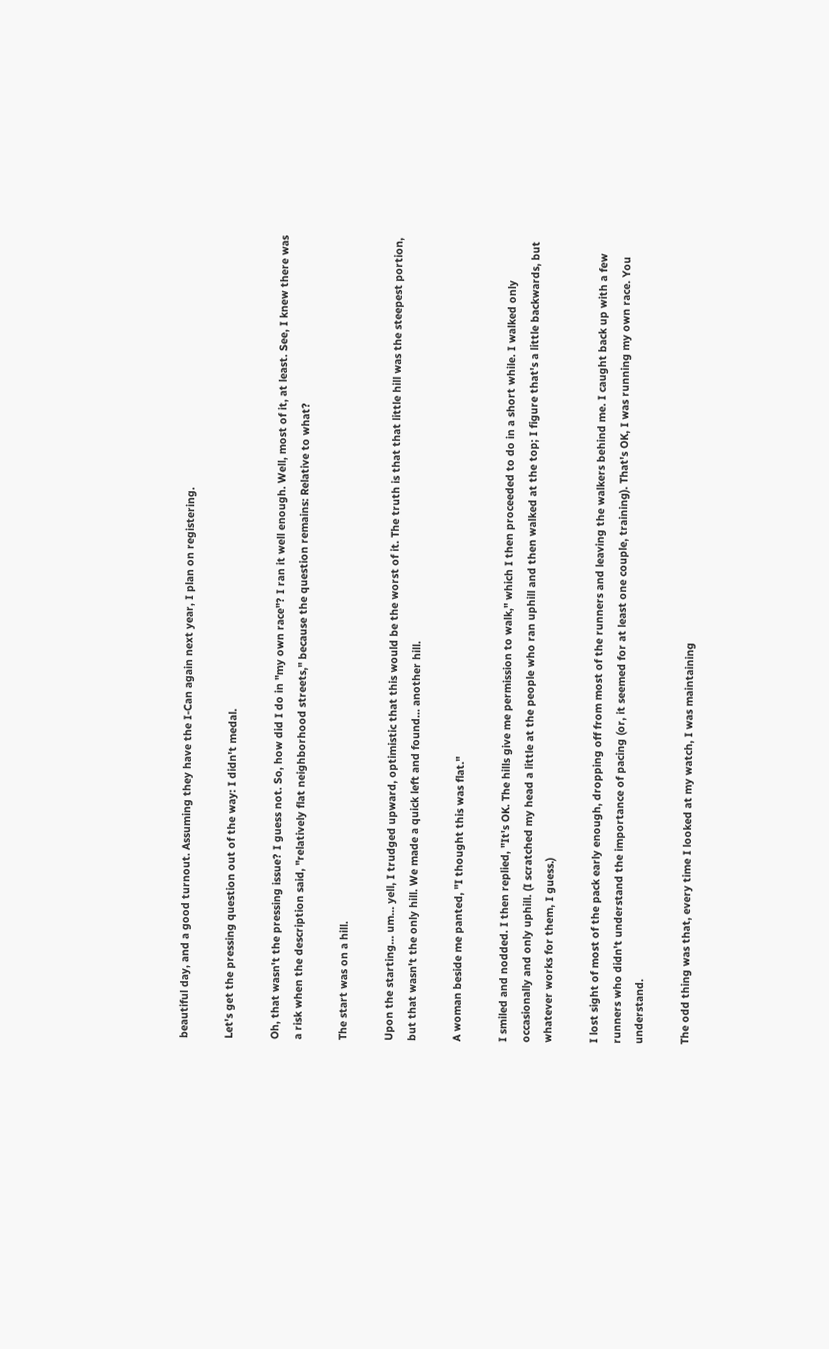beautiful day, and a good turnout. Assuming they have the I-Can again next year, I plan on registering.

Let's get the pressing question out of the way: I didn't medal.

Oh, that wasn't the pressing issue? I guess not. So, how did I do in "my own race"? I ran it well enough. Well, most of it, at least. See, I knew there was a risk when the description said, "relatively flat neighborhood streets," because the question remains: Relative to what?

The start was on a hill.

Upon the starting... um... yell, I trudged upward, optimistic that this would be the worst of it. The truth is that that little hill was the steepest portion, but that wasn't the only hill. We made a quick left and found... another hill.

A woman beside me panted, "I thought this was flat."

I smiled and nodded. I then replied, "It's OK. The hills give me permission to walk," which I then proceeded to do in a short while. I walked only occasionally and only uphill. (I scratched my head a little at the people who ran uphill and then walked at the top; I figure that's a little backwards, but whatever works for them, I guess.)

I lost sight of most of the pack early enough, dropping off from most of the runners and leaving the walkers behind me. I caught back up with a few runners who didn't understand the importance of pacing (or, it seemed for at least one couple, training). That's OK, I was running my own race. You understand.

The odd thing was that, every time I looked at my watch, I was maintaining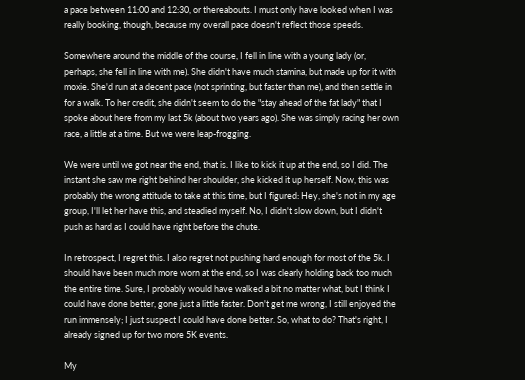a pace between 11:00 and 12:30, or thereabouts. I must only have looked when I was really booking, though, because my overall pace doesn't reflect those speeds.

Somewhere around the middle of the course, I fell in line with a young lady (or, perhaps, she fell in line with me). She didn't have much stamina, but made up for it with moxie. She'd run at a decent pace (not sprinting, but faster than me), and then settle in for a walk. To her credit, she didn't seem to do the "stay ahead of the fat lady" that I spoke about here from my last 5k (about two years ago). She was simply racing her own race, a little at a time. But we were leap-frogging.

We were until we got near the end, that is. I like to kick it up at the end, so I did. The instant she saw me right behind her shoulder, she kicked it up herself. Now, this was probably the wrong attitude to take at this time, but I figured: Hey, she's not in my age group, I'll let her have this, and steadied myself. No, I didn't slow down, but I didn't push as hard as I could have right before the chute.

In retrospect, I regret this. I also regret not pushing hard enough for most of the 5k. I should have been much more worn at the end, so I was clearly holding back too much the entire time. Sure, I probably would have walked a bit no matter what, but I think I could have done better, gone just a little faster. Don't get me wrong, I still enjoyed the run immensely; I just suspect I could have done better. So, what to do? That's right, I already signed up for two more 5K events.

My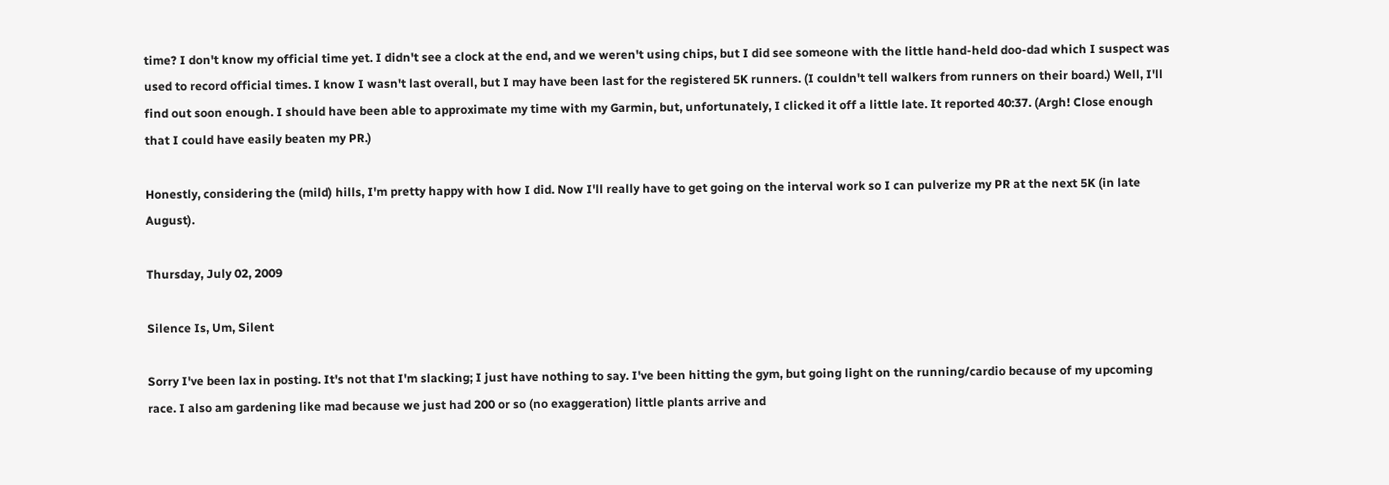time? I don't know my official time yet. I didn't see a clock at the end, and we weren't using chips, but I did see someone with the little hand-held doo-dad which I suspect was used to record official times. I know I wasn't last overall, but I may have been last for the registered 5K runners. (I couldn't tell walkers from runners on their board.) Well, I'll find out soon enough. I should have been able to approximate my time with my Garmin, but, unfortunately, I clicked it off a little late. It reported 40:37. (Argh! Close enough that I could have easily beaten my PR.)

Honestly, considering the (mild) hills, I'm pretty happy with how I did. Now I'll really have to get going on the interval work so I can pulverize my PR at the next 5K (in late August).

Thursday, July 02, 2009

Silence Is, Um, Silent

Sorry I've been lax in posting. It's not that I'm slacking; I just have nothing to say. I've been hitting the gym, but going light on the running/cardio because of my upcoming race. I also am gardening like mad because we just had 200 or so (no exaggeration) little plants arrive and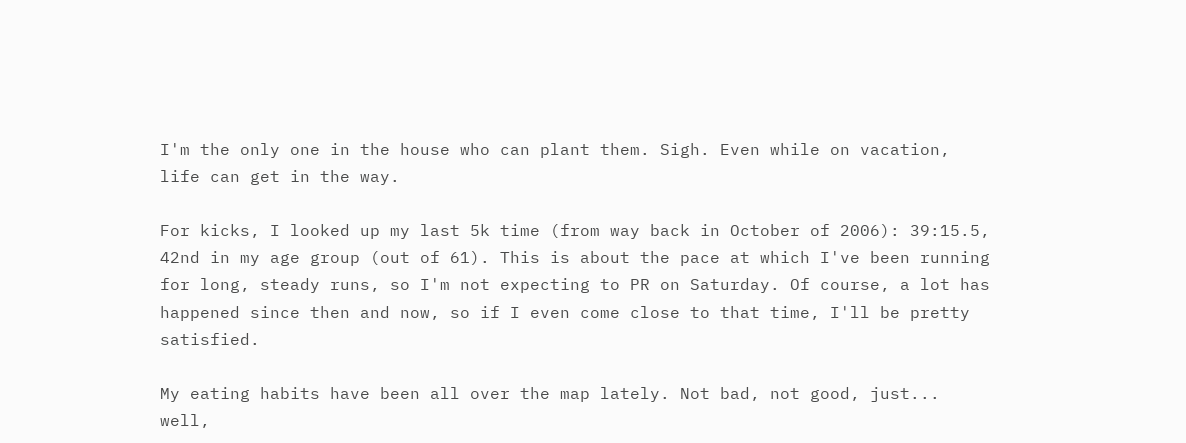I'm the only one in the house who can plant them. Sigh. Even while on vacation, life can get in the way.

For kicks, I looked up my last 5k time (from way back in October of 2006): 39:15.5, 42nd in my age group (out of 61). This is about the pace at which I've been running for long, steady runs, so I'm not expecting to PR on Saturday. Of course, a lot has happened since then and now, so if I even come close to that time, I'll be pretty satisfied.

My eating habits have been all over the map lately. Not bad, not good, just... well,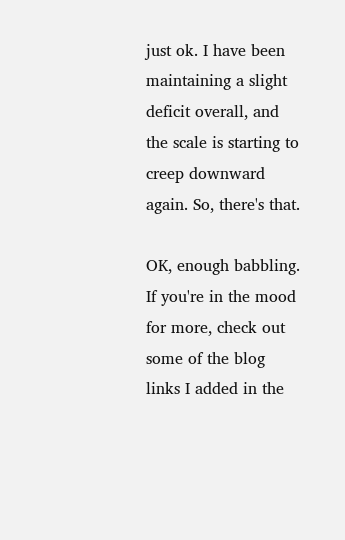just ok. I have been maintaining a slight deficit overall, and the scale is starting to creep downward again. So, there's that.

OK, enough babbling. If you're in the mood for more, check out some of the blog links I added in the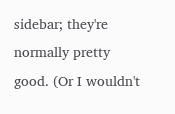sidebar; they're normally pretty good. (Or I wouldn't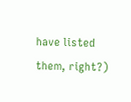have listed them, right?)